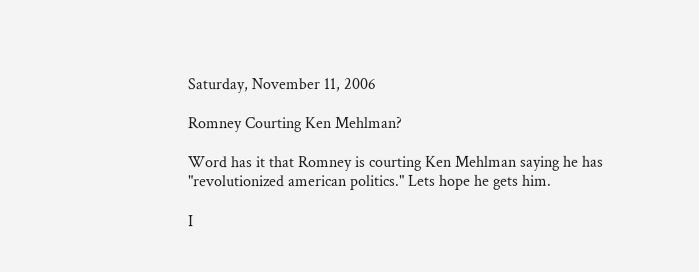Saturday, November 11, 2006

Romney Courting Ken Mehlman?

Word has it that Romney is courting Ken Mehlman saying he has "revolutionized american politics." Lets hope he gets him.

I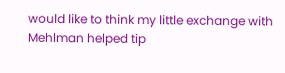would like to think my little exchange with Mehlman helped tip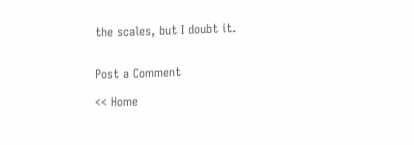the scales, but I doubt it.


Post a Comment

<< Home